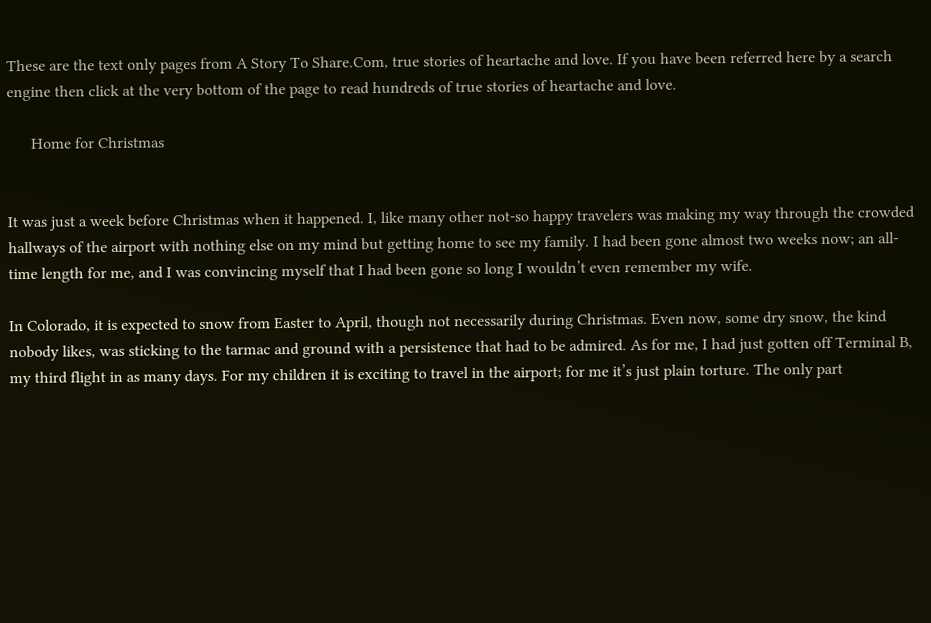These are the text only pages from A Story To Share.Com, true stories of heartache and love. If you have been referred here by a search engine then click at the very bottom of the page to read hundreds of true stories of heartache and love.

      Home for Christmas


It was just a week before Christmas when it happened. I, like many other not-so happy travelers was making my way through the crowded hallways of the airport with nothing else on my mind but getting home to see my family. I had been gone almost two weeks now; an all-time length for me, and I was convincing myself that I had been gone so long I wouldn’t even remember my wife.

In Colorado, it is expected to snow from Easter to April, though not necessarily during Christmas. Even now, some dry snow, the kind nobody likes, was sticking to the tarmac and ground with a persistence that had to be admired. As for me, I had just gotten off Terminal B, my third flight in as many days. For my children it is exciting to travel in the airport; for me it’s just plain torture. The only part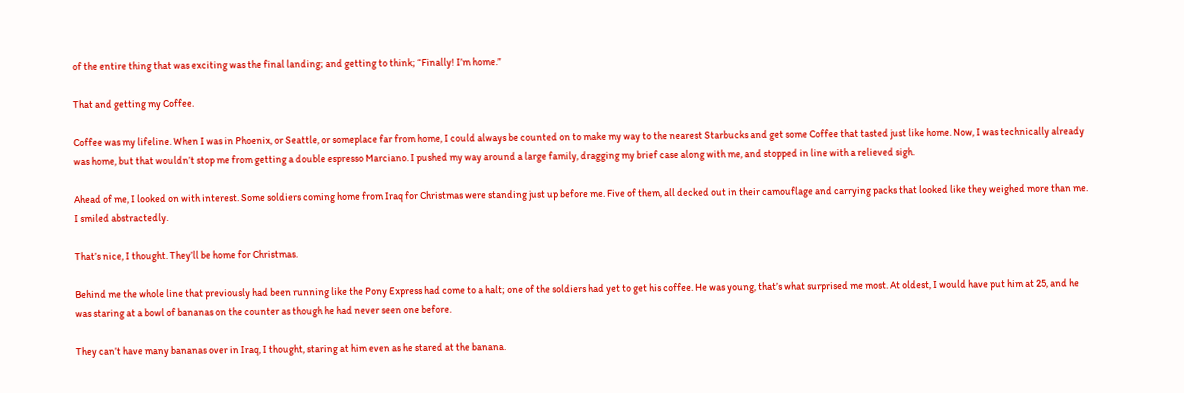of the entire thing that was exciting was the final landing; and getting to think; “Finally! I’m home.”

That and getting my Coffee.

Coffee was my lifeline. When I was in Phoenix, or Seattle, or someplace far from home, I could always be counted on to make my way to the nearest Starbucks and get some Coffee that tasted just like home. Now, I was technically already was home, but that wouldn’t stop me from getting a double espresso Marciano. I pushed my way around a large family, dragging my brief case along with me, and stopped in line with a relieved sigh.

Ahead of me, I looked on with interest. Some soldiers coming home from Iraq for Christmas were standing just up before me. Five of them, all decked out in their camouflage and carrying packs that looked like they weighed more than me. I smiled abstractedly.

That’s nice, I thought. They’ll be home for Christmas.

Behind me the whole line that previously had been running like the Pony Express had come to a halt; one of the soldiers had yet to get his coffee. He was young, that’s what surprised me most. At oldest, I would have put him at 25, and he was staring at a bowl of bananas on the counter as though he had never seen one before.

They can’t have many bananas over in Iraq, I thought, staring at him even as he stared at the banana.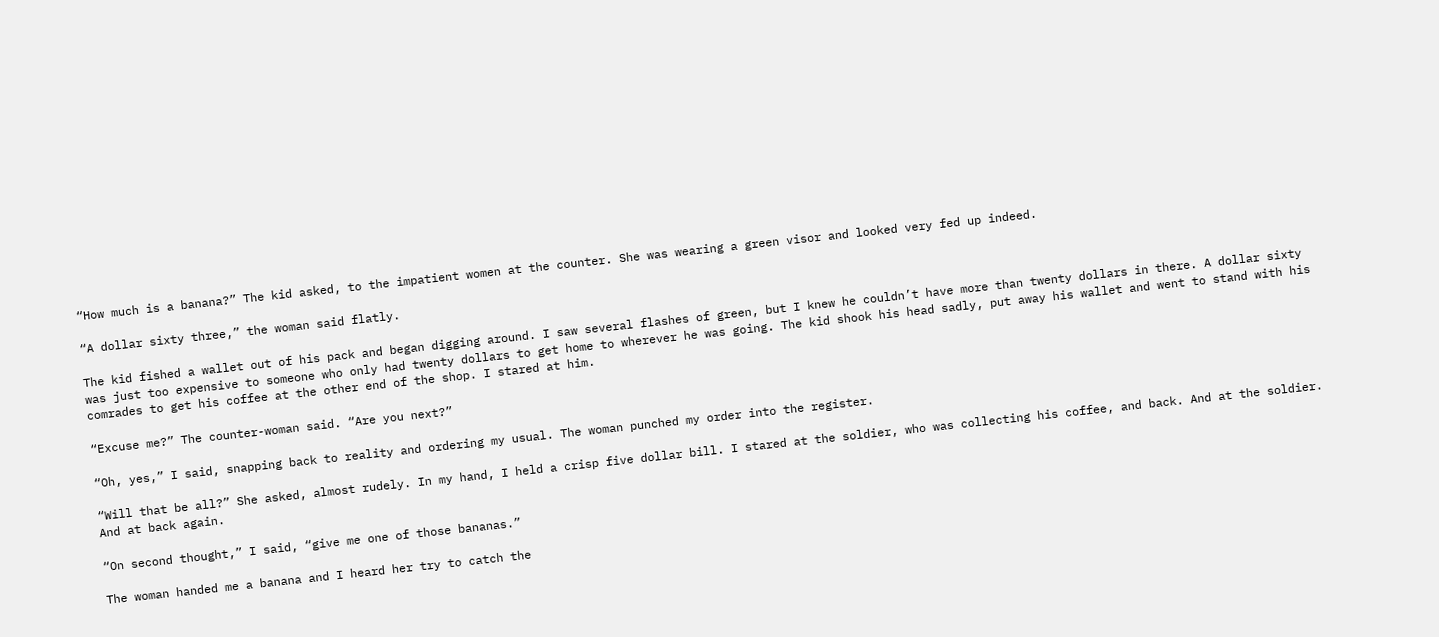“How much is a banana?” The kid asked, to the impatient women at the counter. She was wearing a green visor and looked very fed up indeed.

“A dollar sixty three,” the woman said flatly.

The kid fished a wallet out of his pack and began digging around. I saw several flashes of green, but I knew he couldn’t have more than twenty dollars in there. A dollar sixty was just too expensive to someone who only had twenty dollars to get home to wherever he was going. The kid shook his head sadly, put away his wallet and went to stand with his comrades to get his coffee at the other end of the shop. I stared at him.

“Excuse me?” The counter-woman said. “Are you next?”

“Oh, yes,” I said, snapping back to reality and ordering my usual. The woman punched my order into the register.

“Will that be all?” She asked, almost rudely. In my hand, I held a crisp five dollar bill. I stared at the soldier, who was collecting his coffee, and back. And at the soldier. And at back again.

“On second thought,” I said, “give me one of those bananas.”

The woman handed me a banana and I heard her try to catch the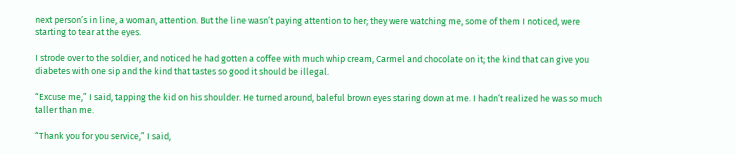next person’s in line, a woman, attention. But the line wasn’t paying attention to her; they were watching me, some of them I noticed, were starting to tear at the eyes.

I strode over to the soldier, and noticed he had gotten a coffee with much whip cream, Carmel and chocolate on it; the kind that can give you diabetes with one sip and the kind that tastes so good it should be illegal.

“Excuse me,” I said, tapping the kid on his shoulder. He turned around, baleful brown eyes staring down at me. I hadn’t realized he was so much taller than me.

“Thank you for you service,” I said,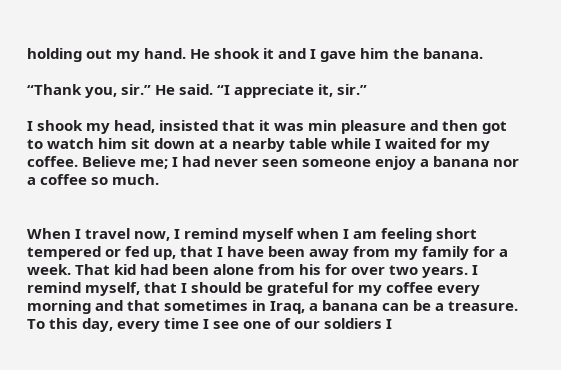holding out my hand. He shook it and I gave him the banana.

“Thank you, sir.” He said. “I appreciate it, sir.”

I shook my head, insisted that it was min pleasure and then got to watch him sit down at a nearby table while I waited for my coffee. Believe me; I had never seen someone enjoy a banana nor a coffee so much.


When I travel now, I remind myself when I am feeling short tempered or fed up, that I have been away from my family for a week. That kid had been alone from his for over two years. I remind myself, that I should be grateful for my coffee every morning and that sometimes in Iraq, a banana can be a treasure. To this day, every time I see one of our soldiers I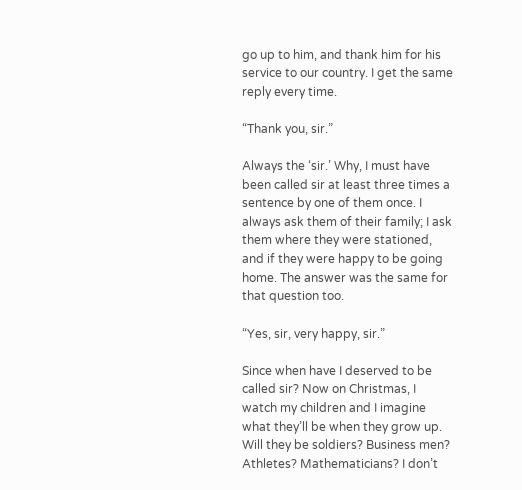go up to him, and thank him for his service to our country. I get the same reply every time.

“Thank you, sir.”

Always the ‘sir.’ Why, I must have been called sir at least three times a sentence by one of them once. I always ask them of their family; I ask them where they were stationed, and if they were happy to be going home. The answer was the same for that question too.

“Yes, sir, very happy, sir.”

Since when have I deserved to be called sir? Now on Christmas, I watch my children and I imagine what they’ll be when they grow up. Will they be soldiers? Business men? Athletes? Mathematicians? I don’t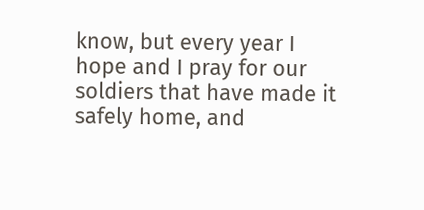know, but every year I hope and I pray for our soldiers that have made it safely home, and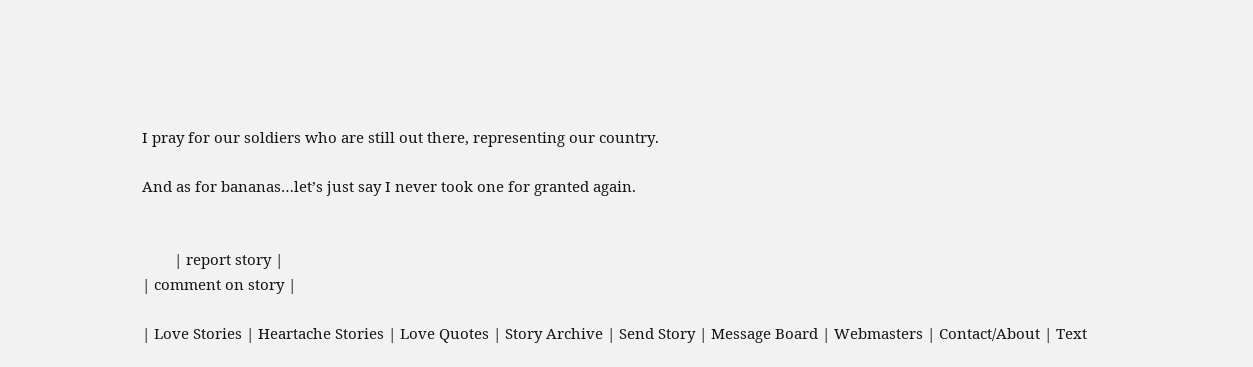I pray for our soldiers who are still out there, representing our country.

And as for bananas…let’s just say I never took one for granted again.


        | report story |
| comment on story |

| Love Stories | Heartache Stories | Love Quotes | Story Archive | Send Story | Message Board | Webmasters | Contact/About | Text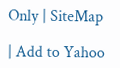Only | SiteMap

| Add to Yahoo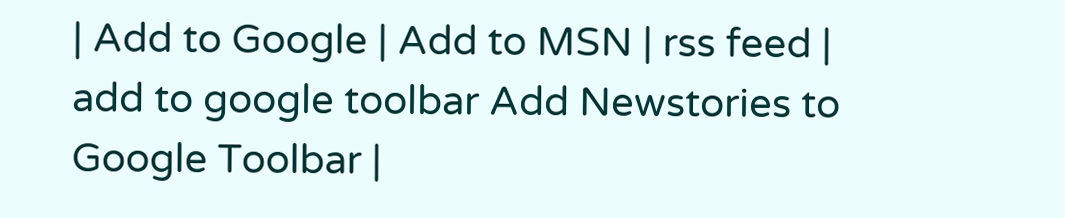| Add to Google | Add to MSN | rss feed | add to google toolbar Add Newstories to Google Toolbar |